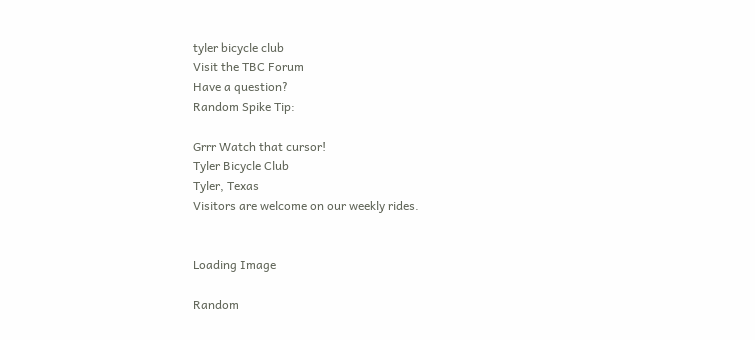tyler bicycle club
Visit the TBC Forum
Have a question?
Random Spike Tip:

Grrr Watch that cursor!
Tyler Bicycle Club
Tyler, Texas
Visitors are welcome on our weekly rides.


Loading Image

Random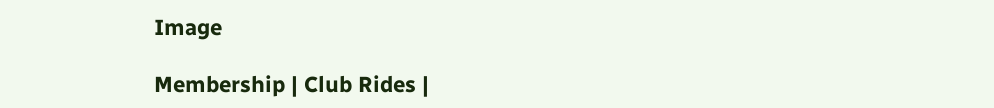Image

Membership | Club Rides |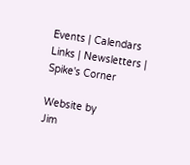Events | Calendars
Links | Newsletters | Spike's Corner

Website by
Jim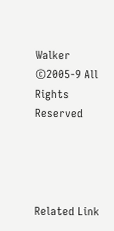Walker
©2005-9 All Rights Reserved




Related Link